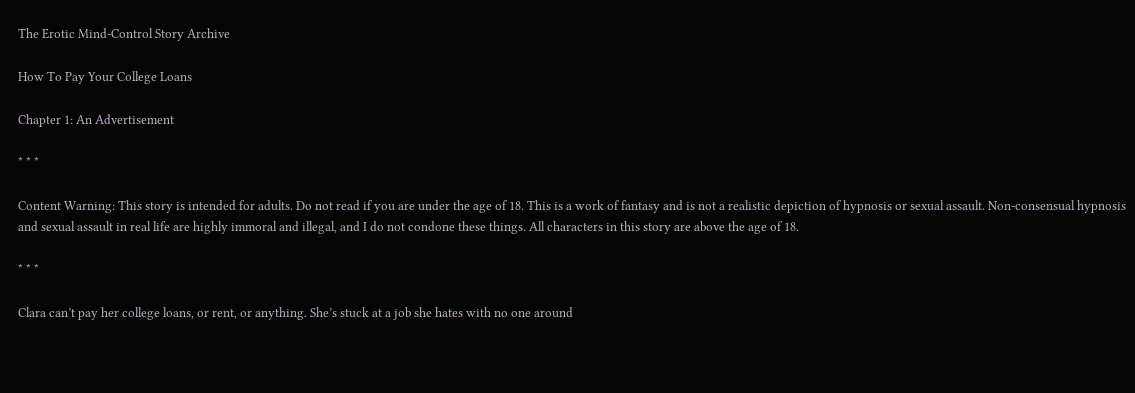The Erotic Mind-Control Story Archive

How To Pay Your College Loans

Chapter 1: An Advertisement

* * *

Content Warning: This story is intended for adults. Do not read if you are under the age of 18. This is a work of fantasy and is not a realistic depiction of hypnosis or sexual assault. Non-consensual hypnosis and sexual assault in real life are highly immoral and illegal, and I do not condone these things. All characters in this story are above the age of 18.

* * *

Clara can’t pay her college loans, or rent, or anything. She’s stuck at a job she hates with no one around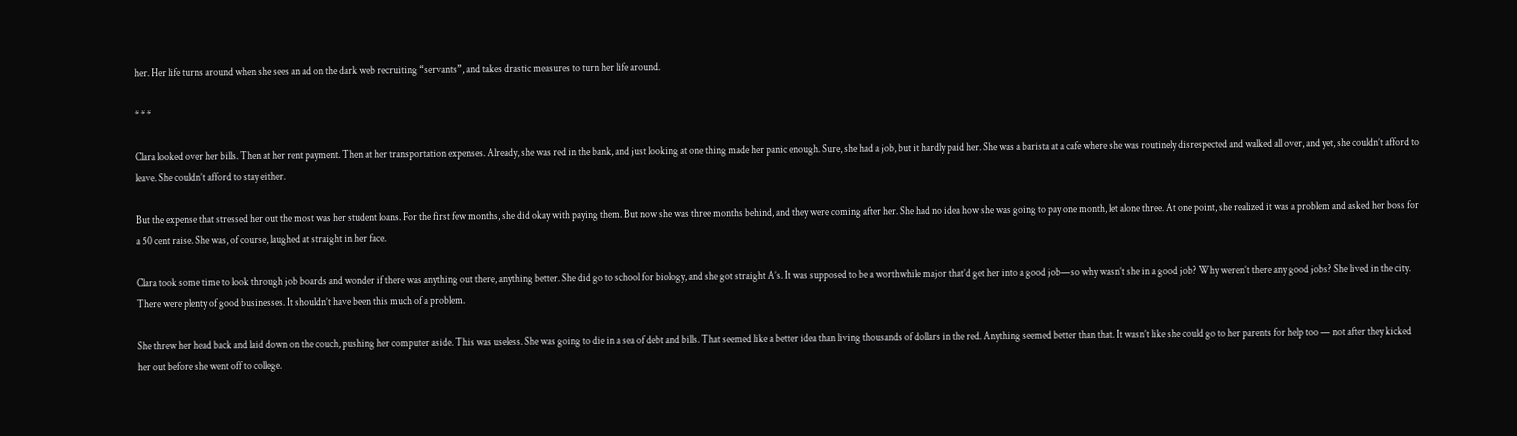her. Her life turns around when she sees an ad on the dark web recruiting “servants”, and takes drastic measures to turn her life around.

* * *

Clara looked over her bills. Then at her rent payment. Then at her transportation expenses. Already, she was red in the bank, and just looking at one thing made her panic enough. Sure, she had a job, but it hardly paid her. She was a barista at a cafe where she was routinely disrespected and walked all over, and yet, she couldn’t afford to leave. She couldn’t afford to stay either.

But the expense that stressed her out the most was her student loans. For the first few months, she did okay with paying them. But now she was three months behind, and they were coming after her. She had no idea how she was going to pay one month, let alone three. At one point, she realized it was a problem and asked her boss for a 50 cent raise. She was, of course, laughed at straight in her face.

Clara took some time to look through job boards and wonder if there was anything out there, anything better. She did go to school for biology, and she got straight A’s. It was supposed to be a worthwhile major that’d get her into a good job—so why wasn’t she in a good job? Why weren’t there any good jobs? She lived in the city. There were plenty of good businesses. It shouldn’t have been this much of a problem.

She threw her head back and laid down on the couch, pushing her computer aside. This was useless. She was going to die in a sea of debt and bills. That seemed like a better idea than living thousands of dollars in the red. Anything seemed better than that. It wasn’t like she could go to her parents for help too — not after they kicked her out before she went off to college.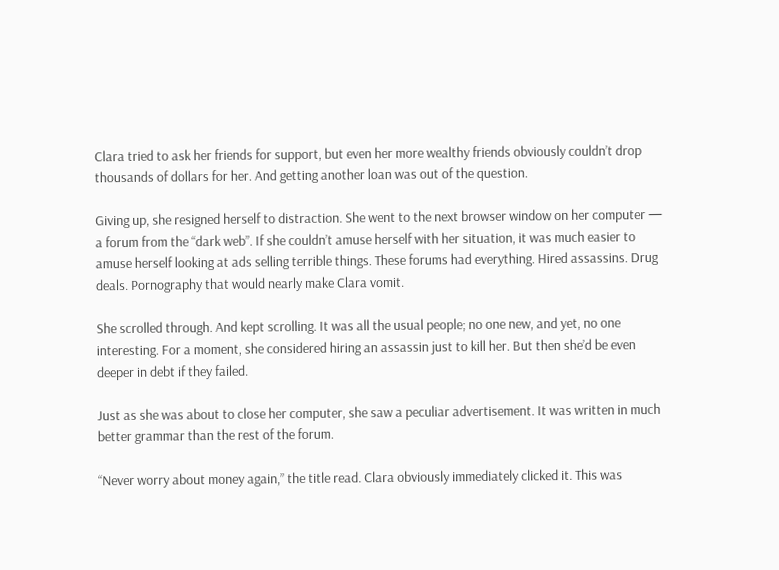Clara tried to ask her friends for support, but even her more wealthy friends obviously couldn’t drop thousands of dollars for her. And getting another loan was out of the question.

Giving up, she resigned herself to distraction. She went to the next browser window on her computer — a forum from the “dark web”. If she couldn’t amuse herself with her situation, it was much easier to amuse herself looking at ads selling terrible things. These forums had everything. Hired assassins. Drug deals. Pornography that would nearly make Clara vomit.

She scrolled through. And kept scrolling. It was all the usual people; no one new, and yet, no one interesting. For a moment, she considered hiring an assassin just to kill her. But then she’d be even deeper in debt if they failed.

Just as she was about to close her computer, she saw a peculiar advertisement. It was written in much better grammar than the rest of the forum.

“Never worry about money again,” the title read. Clara obviously immediately clicked it. This was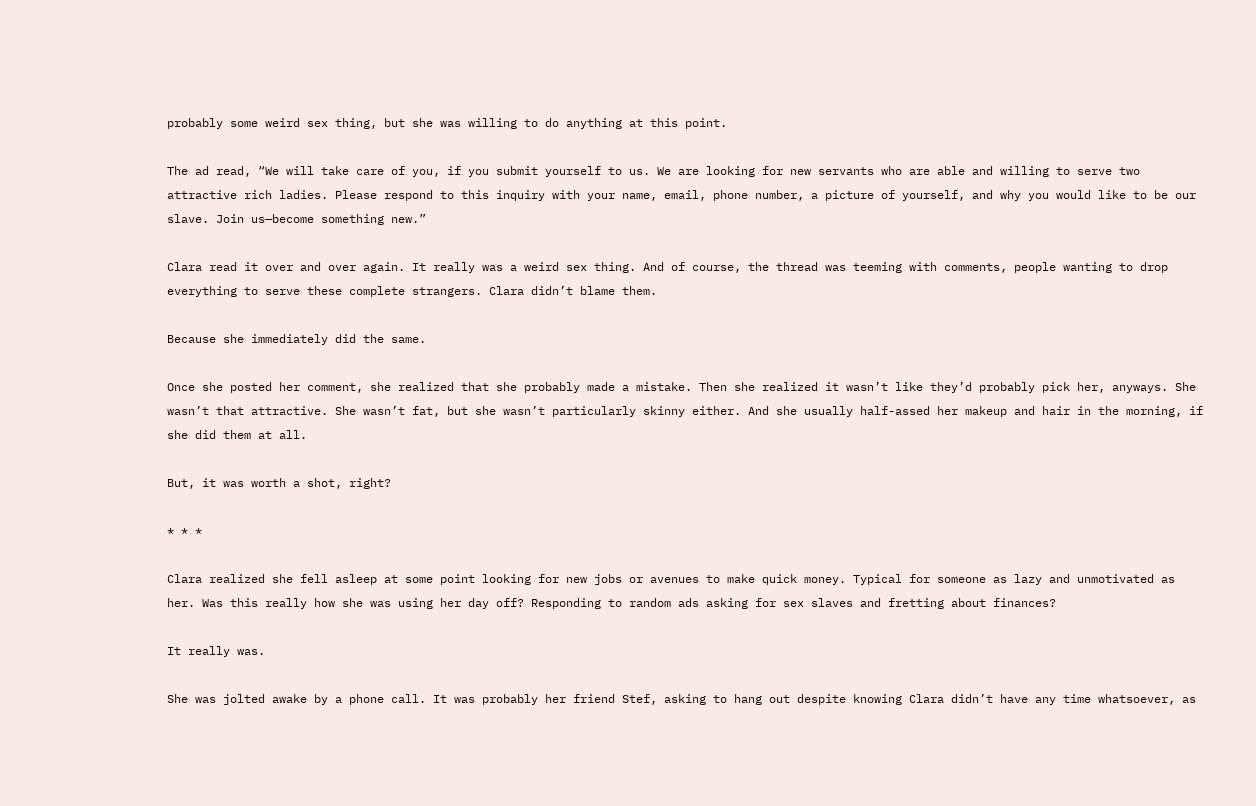probably some weird sex thing, but she was willing to do anything at this point.

The ad read, “We will take care of you, if you submit yourself to us. We are looking for new servants who are able and willing to serve two attractive rich ladies. Please respond to this inquiry with your name, email, phone number, a picture of yourself, and why you would like to be our slave. Join us—become something new.”

Clara read it over and over again. It really was a weird sex thing. And of course, the thread was teeming with comments, people wanting to drop everything to serve these complete strangers. Clara didn’t blame them.

Because she immediately did the same.

Once she posted her comment, she realized that she probably made a mistake. Then she realized it wasn’t like they’d probably pick her, anyways. She wasn’t that attractive. She wasn’t fat, but she wasn’t particularly skinny either. And she usually half-assed her makeup and hair in the morning, if she did them at all.

But, it was worth a shot, right?

* * *

Clara realized she fell asleep at some point looking for new jobs or avenues to make quick money. Typical for someone as lazy and unmotivated as her. Was this really how she was using her day off? Responding to random ads asking for sex slaves and fretting about finances?

It really was.

She was jolted awake by a phone call. It was probably her friend Stef, asking to hang out despite knowing Clara didn’t have any time whatsoever, as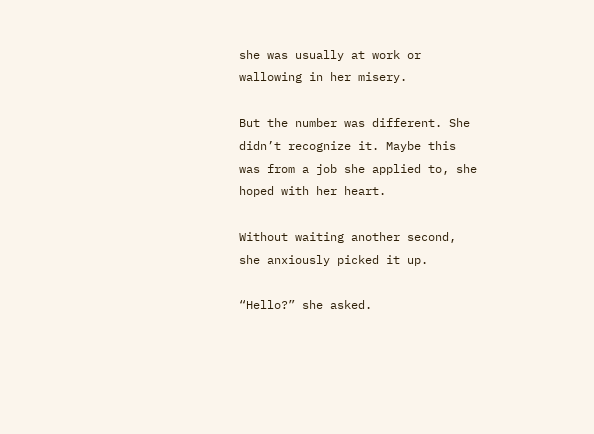she was usually at work or wallowing in her misery.

But the number was different. She didn’t recognize it. Maybe this was from a job she applied to, she hoped with her heart.

Without waiting another second, she anxiously picked it up.

“Hello?” she asked.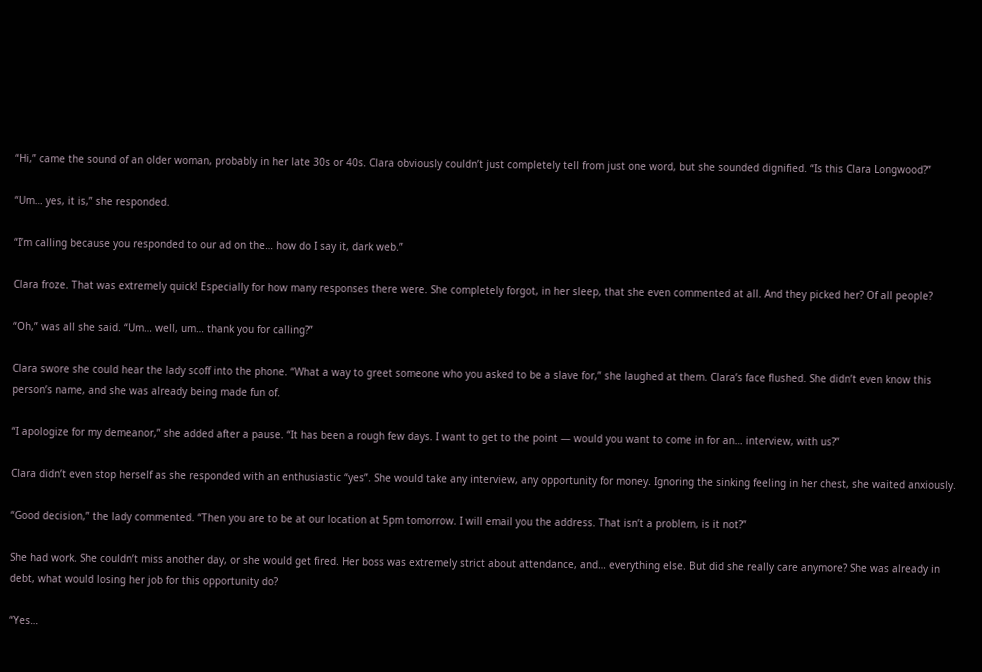“Hi,” came the sound of an older woman, probably in her late 30s or 40s. Clara obviously couldn’t just completely tell from just one word, but she sounded dignified. “Is this Clara Longwood?”

“Um… yes, it is,” she responded.

“I’m calling because you responded to our ad on the… how do I say it, dark web.”

Clara froze. That was extremely quick! Especially for how many responses there were. She completely forgot, in her sleep, that she even commented at all. And they picked her? Of all people?

“Oh,” was all she said. “Um… well, um… thank you for calling?”

Clara swore she could hear the lady scoff into the phone. “What a way to greet someone who you asked to be a slave for,” she laughed at them. Clara’s face flushed. She didn’t even know this person’s name, and she was already being made fun of.

“I apologize for my demeanor,” she added after a pause. “It has been a rough few days. I want to get to the point — would you want to come in for an… interview, with us?”

Clara didn’t even stop herself as she responded with an enthusiastic “yes”. She would take any interview, any opportunity for money. Ignoring the sinking feeling in her chest, she waited anxiously.

“Good decision,” the lady commented. “Then you are to be at our location at 5pm tomorrow. I will email you the address. That isn’t a problem, is it not?”

She had work. She couldn’t miss another day, or she would get fired. Her boss was extremely strict about attendance, and… everything else. But did she really care anymore? She was already in debt, what would losing her job for this opportunity do?

“Yes…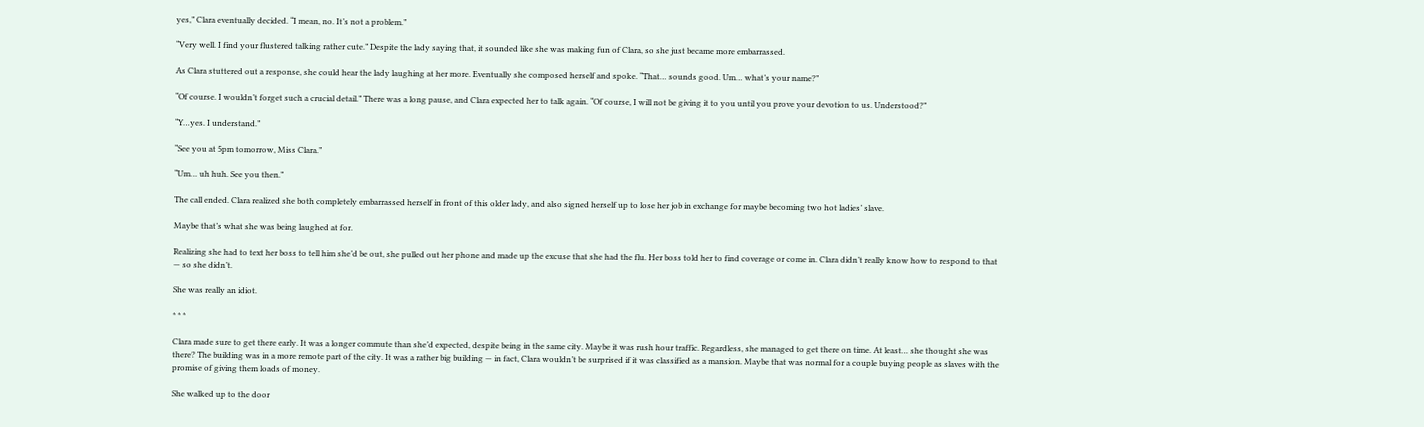yes,” Clara eventually decided. “I mean, no. It’s not a problem.”

“Very well. I find your flustered talking rather cute.” Despite the lady saying that, it sounded like she was making fun of Clara, so she just became more embarrassed.

As Clara stuttered out a response, she could hear the lady laughing at her more. Eventually she composed herself and spoke. “That… sounds good. Um… what’s your name?”

“Of course. I wouldn’t forget such a crucial detail.” There was a long pause, and Clara expected her to talk again. “Of course, I will not be giving it to you until you prove your devotion to us. Understood?”

“Y…yes. I understand.”

“See you at 5pm tomorrow, Miss Clara.”

“Um… uh huh. See you then.”

The call ended. Clara realized she both completely embarrassed herself in front of this older lady, and also signed herself up to lose her job in exchange for maybe becoming two hot ladies’ slave.

Maybe that’s what she was being laughed at for.

Realizing she had to text her boss to tell him she’d be out, she pulled out her phone and made up the excuse that she had the flu. Her boss told her to find coverage or come in. Clara didn’t really know how to respond to that — so she didn’t.

She was really an idiot.

* * *

Clara made sure to get there early. It was a longer commute than she’d expected, despite being in the same city. Maybe it was rush hour traffic. Regardless, she managed to get there on time. At least… she thought she was there? The building was in a more remote part of the city. It was a rather big building — in fact, Clara wouldn’t be surprised if it was classified as a mansion. Maybe that was normal for a couple buying people as slaves with the promise of giving them loads of money.

She walked up to the door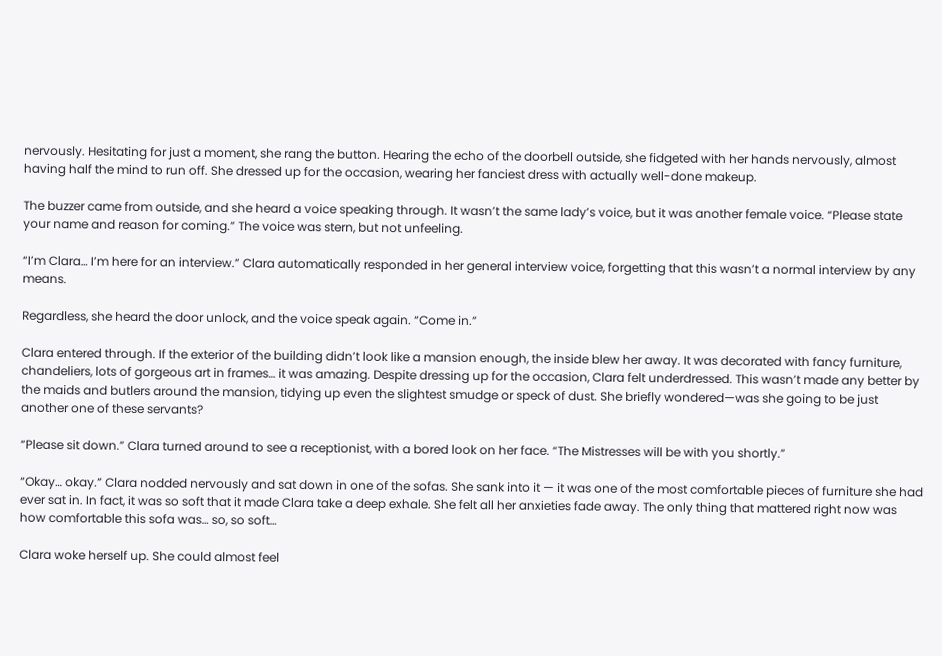nervously. Hesitating for just a moment, she rang the button. Hearing the echo of the doorbell outside, she fidgeted with her hands nervously, almost having half the mind to run off. She dressed up for the occasion, wearing her fanciest dress with actually well-done makeup.

The buzzer came from outside, and she heard a voice speaking through. It wasn’t the same lady’s voice, but it was another female voice. “Please state your name and reason for coming.” The voice was stern, but not unfeeling.

“I’m Clara… I’m here for an interview.” Clara automatically responded in her general interview voice, forgetting that this wasn’t a normal interview by any means.

Regardless, she heard the door unlock, and the voice speak again. “Come in.”

Clara entered through. If the exterior of the building didn’t look like a mansion enough, the inside blew her away. It was decorated with fancy furniture, chandeliers, lots of gorgeous art in frames… it was amazing. Despite dressing up for the occasion, Clara felt underdressed. This wasn’t made any better by the maids and butlers around the mansion, tidying up even the slightest smudge or speck of dust. She briefly wondered—was she going to be just another one of these servants?

“Please sit down.” Clara turned around to see a receptionist, with a bored look on her face. “The Mistresses will be with you shortly.”

“Okay… okay.” Clara nodded nervously and sat down in one of the sofas. She sank into it — it was one of the most comfortable pieces of furniture she had ever sat in. In fact, it was so soft that it made Clara take a deep exhale. She felt all her anxieties fade away. The only thing that mattered right now was how comfortable this sofa was… so, so soft…

Clara woke herself up. She could almost feel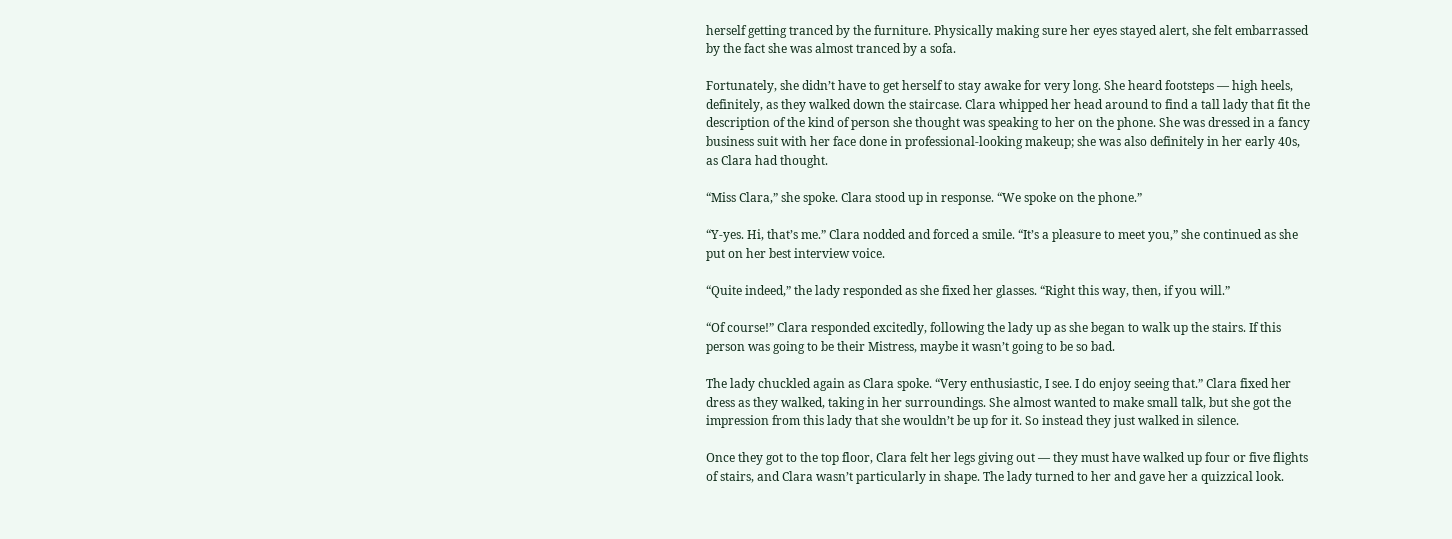herself getting tranced by the furniture. Physically making sure her eyes stayed alert, she felt embarrassed by the fact she was almost tranced by a sofa.

Fortunately, she didn’t have to get herself to stay awake for very long. She heard footsteps — high heels, definitely, as they walked down the staircase. Clara whipped her head around to find a tall lady that fit the description of the kind of person she thought was speaking to her on the phone. She was dressed in a fancy business suit with her face done in professional-looking makeup; she was also definitely in her early 40s, as Clara had thought.

“Miss Clara,” she spoke. Clara stood up in response. “We spoke on the phone.”

“Y-yes. Hi, that’s me.” Clara nodded and forced a smile. “It’s a pleasure to meet you,” she continued as she put on her best interview voice.

“Quite indeed,” the lady responded as she fixed her glasses. “Right this way, then, if you will.”

“Of course!” Clara responded excitedly, following the lady up as she began to walk up the stairs. If this person was going to be their Mistress, maybe it wasn’t going to be so bad.

The lady chuckled again as Clara spoke. “Very enthusiastic, I see. I do enjoy seeing that.” Clara fixed her dress as they walked, taking in her surroundings. She almost wanted to make small talk, but she got the impression from this lady that she wouldn’t be up for it. So instead they just walked in silence.

Once they got to the top floor, Clara felt her legs giving out — they must have walked up four or five flights of stairs, and Clara wasn’t particularly in shape. The lady turned to her and gave her a quizzical look.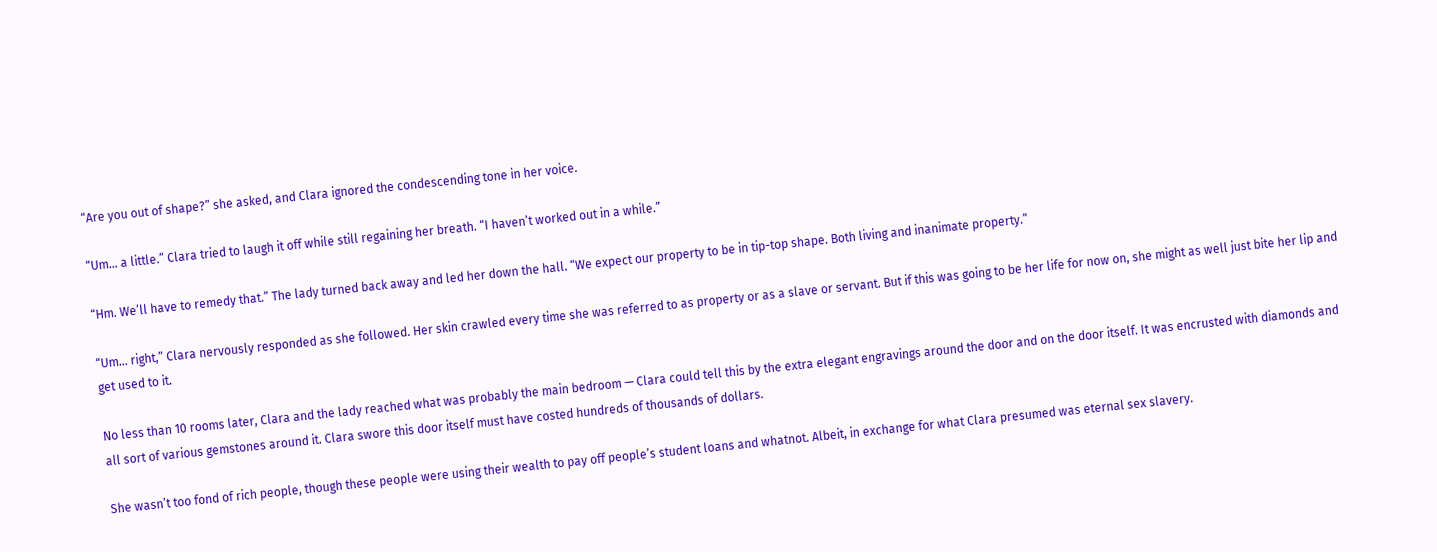“Are you out of shape?” she asked, and Clara ignored the condescending tone in her voice.

“Um… a little.” Clara tried to laugh it off while still regaining her breath. “I haven’t worked out in a while.”

“Hm. We’ll have to remedy that.” The lady turned back away and led her down the hall. “We expect our property to be in tip-top shape. Both living and inanimate property.”

“Um… right,” Clara nervously responded as she followed. Her skin crawled every time she was referred to as property or as a slave or servant. But if this was going to be her life for now on, she might as well just bite her lip and get used to it.

No less than 10 rooms later, Clara and the lady reached what was probably the main bedroom — Clara could tell this by the extra elegant engravings around the door and on the door itself. It was encrusted with diamonds and all sort of various gemstones around it. Clara swore this door itself must have costed hundreds of thousands of dollars.

She wasn’t too fond of rich people, though these people were using their wealth to pay off people’s student loans and whatnot. Albeit, in exchange for what Clara presumed was eternal sex slavery.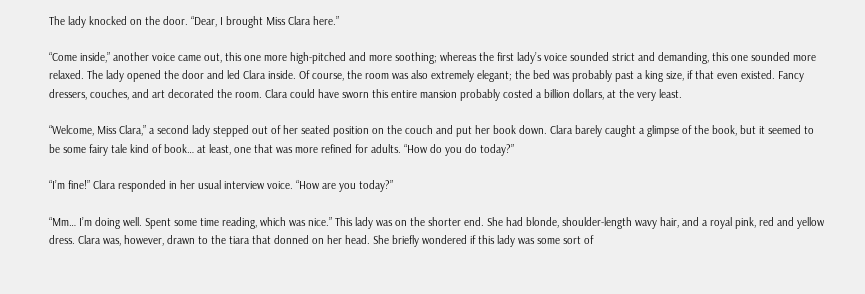The lady knocked on the door. “Dear, I brought Miss Clara here.”

“Come inside,” another voice came out, this one more high-pitched and more soothing; whereas the first lady’s voice sounded strict and demanding, this one sounded more relaxed. The lady opened the door and led Clara inside. Of course, the room was also extremely elegant; the bed was probably past a king size, if that even existed. Fancy dressers, couches, and art decorated the room. Clara could have sworn this entire mansion probably costed a billion dollars, at the very least.

“Welcome, Miss Clara,” a second lady stepped out of her seated position on the couch and put her book down. Clara barely caught a glimpse of the book, but it seemed to be some fairy tale kind of book… at least, one that was more refined for adults. “How do you do today?”

“I’m fine!” Clara responded in her usual interview voice. “How are you today?”

“Mm… I’m doing well. Spent some time reading, which was nice.” This lady was on the shorter end. She had blonde, shoulder-length wavy hair, and a royal pink, red and yellow dress. Clara was, however, drawn to the tiara that donned on her head. She briefly wondered if this lady was some sort of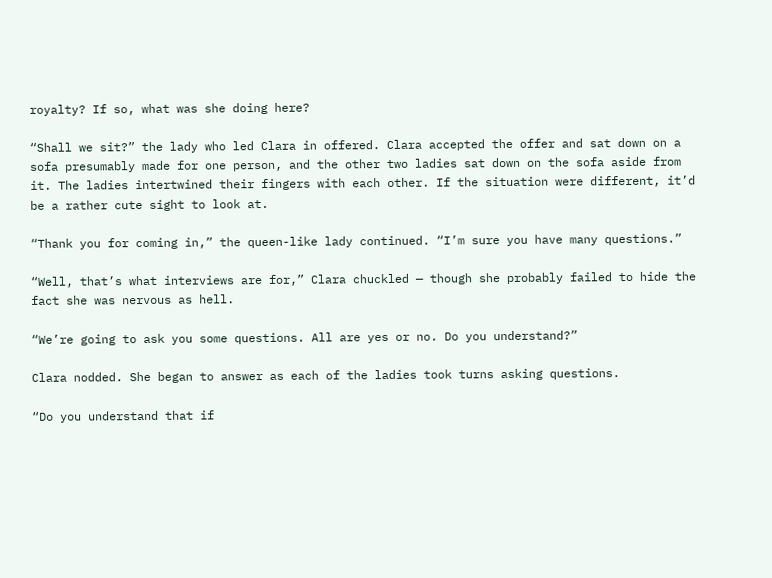royalty? If so, what was she doing here?

“Shall we sit?” the lady who led Clara in offered. Clara accepted the offer and sat down on a sofa presumably made for one person, and the other two ladies sat down on the sofa aside from it. The ladies intertwined their fingers with each other. If the situation were different, it’d be a rather cute sight to look at.

“Thank you for coming in,” the queen-like lady continued. “I’m sure you have many questions.”

“Well, that’s what interviews are for,” Clara chuckled — though she probably failed to hide the fact she was nervous as hell.

“We’re going to ask you some questions. All are yes or no. Do you understand?”

Clara nodded. She began to answer as each of the ladies took turns asking questions.

“Do you understand that if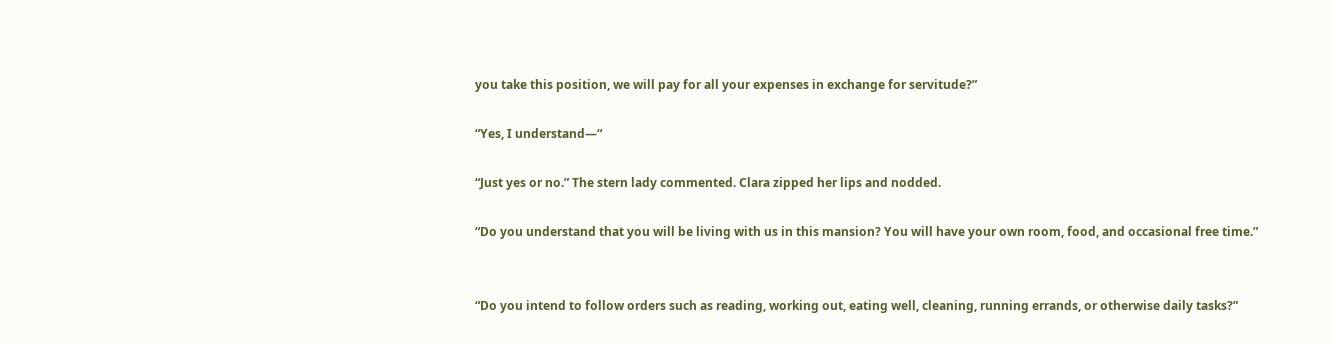you take this position, we will pay for all your expenses in exchange for servitude?”

“Yes, I understand—“

“Just yes or no.” The stern lady commented. Clara zipped her lips and nodded.

“Do you understand that you will be living with us in this mansion? You will have your own room, food, and occasional free time.”


“Do you intend to follow orders such as reading, working out, eating well, cleaning, running errands, or otherwise daily tasks?”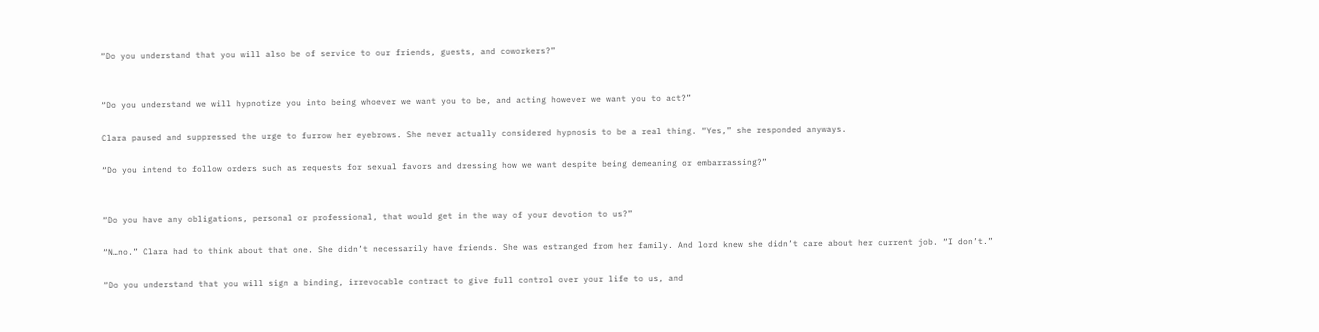“Do you understand that you will also be of service to our friends, guests, and coworkers?”


“Do you understand we will hypnotize you into being whoever we want you to be, and acting however we want you to act?”

Clara paused and suppressed the urge to furrow her eyebrows. She never actually considered hypnosis to be a real thing. “Yes,” she responded anyways.

“Do you intend to follow orders such as requests for sexual favors and dressing how we want despite being demeaning or embarrassing?”


“Do you have any obligations, personal or professional, that would get in the way of your devotion to us?”

“N…no.” Clara had to think about that one. She didn’t necessarily have friends. She was estranged from her family. And lord knew she didn’t care about her current job. “I don’t.”

“Do you understand that you will sign a binding, irrevocable contract to give full control over your life to us, and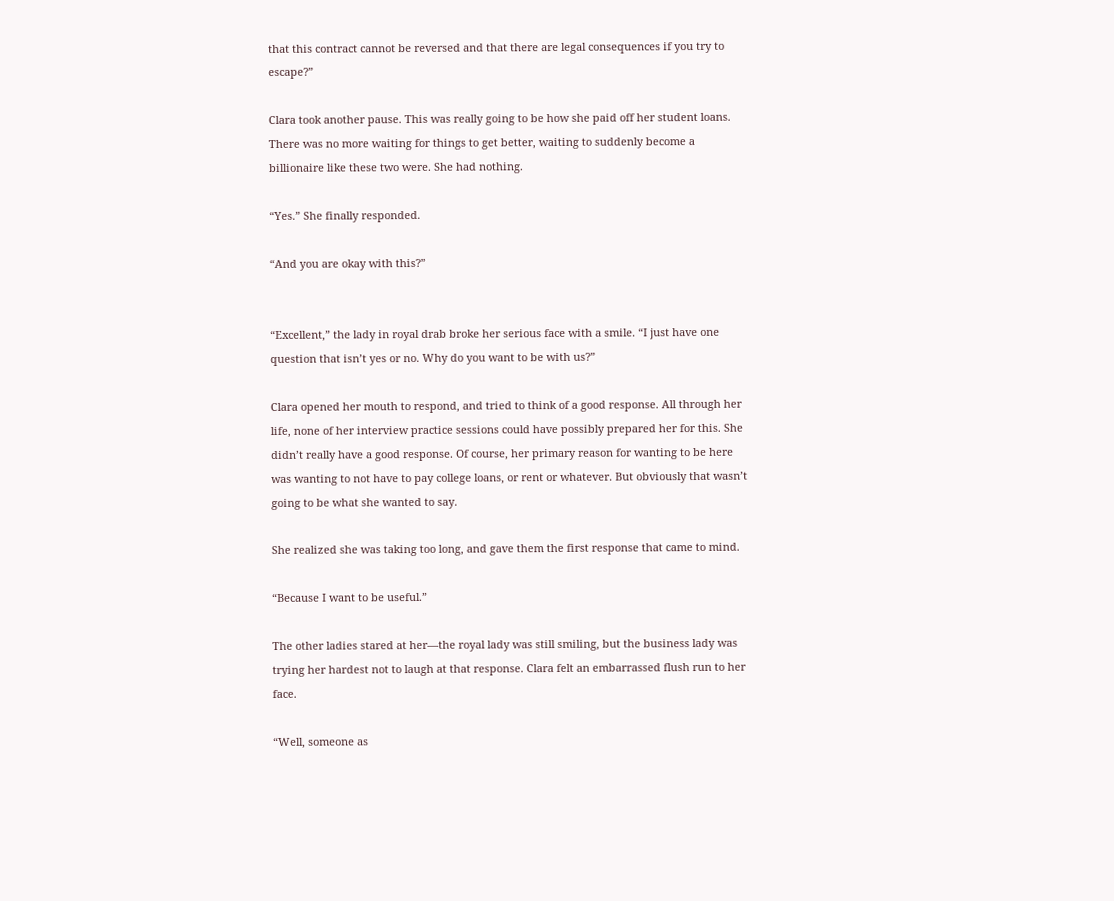that this contract cannot be reversed and that there are legal consequences if you try to escape?”

Clara took another pause. This was really going to be how she paid off her student loans. There was no more waiting for things to get better, waiting to suddenly become a billionaire like these two were. She had nothing.

“Yes.” She finally responded.

“And you are okay with this?”


“Excellent,” the lady in royal drab broke her serious face with a smile. “I just have one question that isn’t yes or no. Why do you want to be with us?”

Clara opened her mouth to respond, and tried to think of a good response. All through her life, none of her interview practice sessions could have possibly prepared her for this. She didn’t really have a good response. Of course, her primary reason for wanting to be here was wanting to not have to pay college loans, or rent or whatever. But obviously that wasn’t going to be what she wanted to say.

She realized she was taking too long, and gave them the first response that came to mind.

“Because I want to be useful.”

The other ladies stared at her—the royal lady was still smiling, but the business lady was trying her hardest not to laugh at that response. Clara felt an embarrassed flush run to her face.

“Well, someone as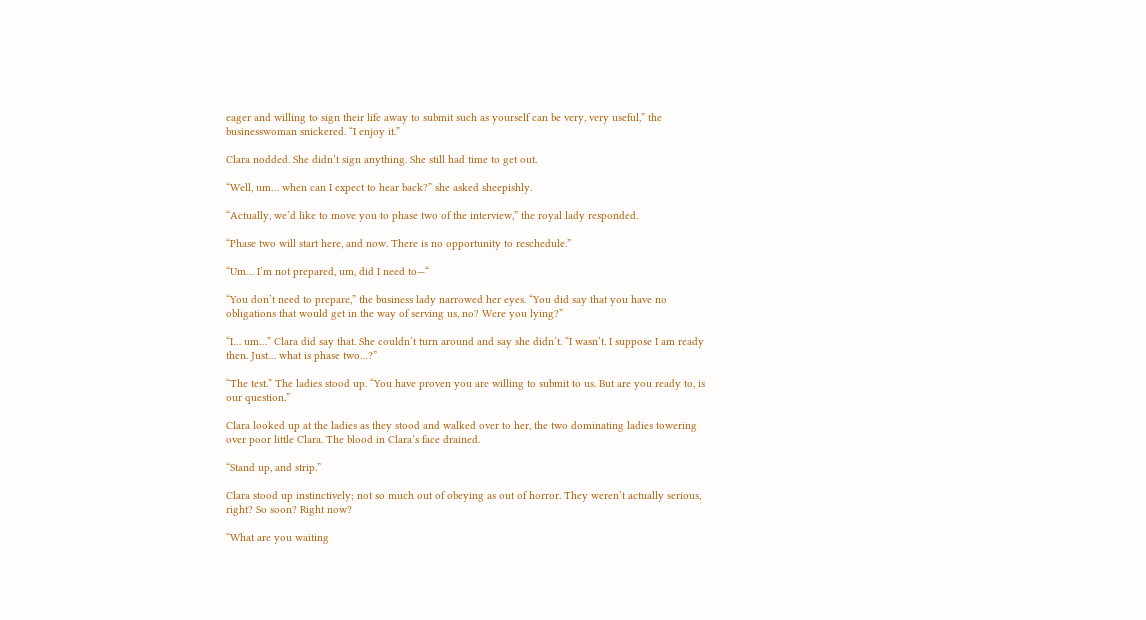eager and willing to sign their life away to submit such as yourself can be very, very useful,” the businesswoman snickered. “I enjoy it.”

Clara nodded. She didn’t sign anything. She still had time to get out.

“Well, um… when can I expect to hear back?” she asked sheepishly.

“Actually, we’d like to move you to phase two of the interview,” the royal lady responded.

“Phase two will start here, and now. There is no opportunity to reschedule.”

“Um… I’m not prepared, um, did I need to—“

“You don’t need to prepare,” the business lady narrowed her eyes. “You did say that you have no obligations that would get in the way of serving us, no? Were you lying?”

“I… um…” Clara did say that. She couldn’t turn around and say she didn’t. “I wasn’t. I suppose I am ready then. Just… what is phase two…?”

“The test.” The ladies stood up. “You have proven you are willing to submit to us. But are you ready to, is our question.”

Clara looked up at the ladies as they stood and walked over to her, the two dominating ladies towering over poor little Clara. The blood in Clara’s face drained.

“Stand up, and strip.”

Clara stood up instinctively; not so much out of obeying as out of horror. They weren’t actually serious, right? So soon? Right now?

“What are you waiting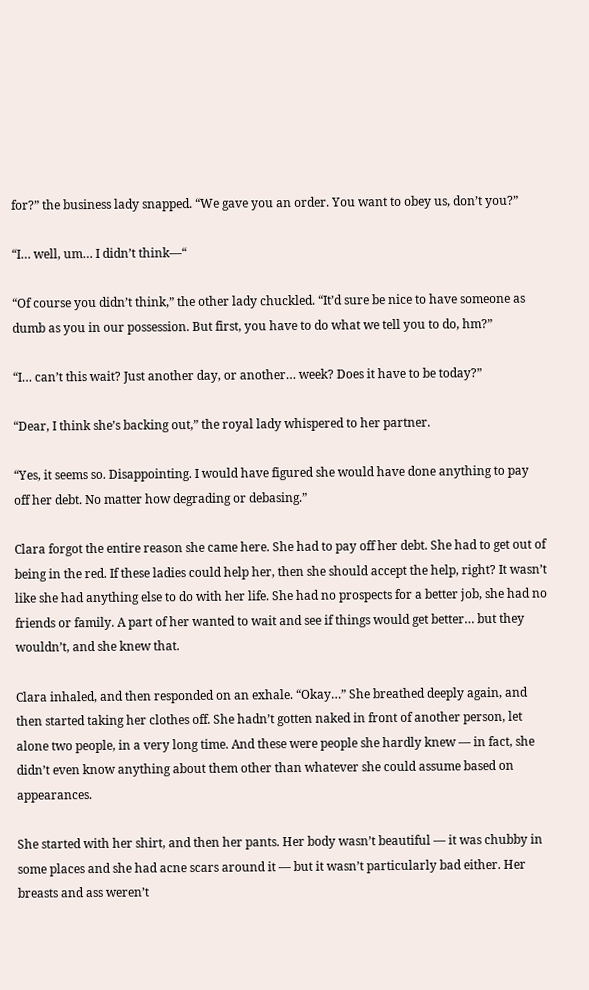for?” the business lady snapped. “We gave you an order. You want to obey us, don’t you?”

“I… well, um… I didn’t think—“

“Of course you didn’t think,” the other lady chuckled. “It’d sure be nice to have someone as dumb as you in our possession. But first, you have to do what we tell you to do, hm?”

“I… can’t this wait? Just another day, or another… week? Does it have to be today?”

“Dear, I think she’s backing out,” the royal lady whispered to her partner.

“Yes, it seems so. Disappointing. I would have figured she would have done anything to pay off her debt. No matter how degrading or debasing.”

Clara forgot the entire reason she came here. She had to pay off her debt. She had to get out of being in the red. If these ladies could help her, then she should accept the help, right? It wasn’t like she had anything else to do with her life. She had no prospects for a better job, she had no friends or family. A part of her wanted to wait and see if things would get better… but they wouldn’t, and she knew that.

Clara inhaled, and then responded on an exhale. “Okay…” She breathed deeply again, and then started taking her clothes off. She hadn’t gotten naked in front of another person, let alone two people, in a very long time. And these were people she hardly knew — in fact, she didn’t even know anything about them other than whatever she could assume based on appearances.

She started with her shirt, and then her pants. Her body wasn’t beautiful — it was chubby in some places and she had acne scars around it — but it wasn’t particularly bad either. Her breasts and ass weren’t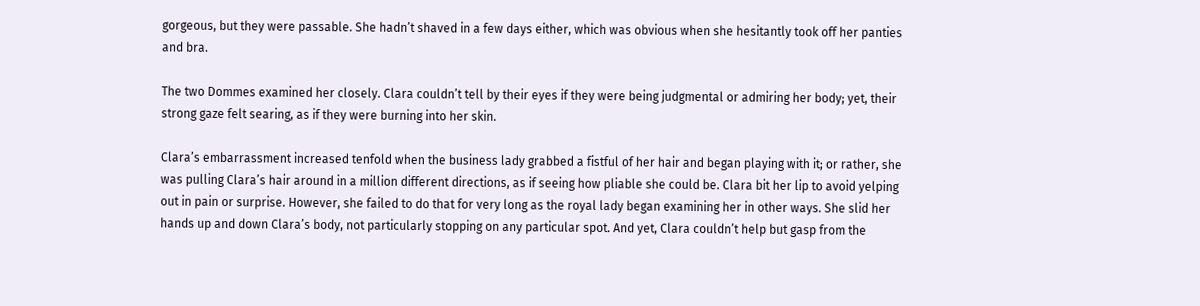gorgeous, but they were passable. She hadn’t shaved in a few days either, which was obvious when she hesitantly took off her panties and bra.

The two Dommes examined her closely. Clara couldn’t tell by their eyes if they were being judgmental or admiring her body; yet, their strong gaze felt searing, as if they were burning into her skin.

Clara’s embarrassment increased tenfold when the business lady grabbed a fistful of her hair and began playing with it; or rather, she was pulling Clara’s hair around in a million different directions, as if seeing how pliable she could be. Clara bit her lip to avoid yelping out in pain or surprise. However, she failed to do that for very long as the royal lady began examining her in other ways. She slid her hands up and down Clara’s body, not particularly stopping on any particular spot. And yet, Clara couldn’t help but gasp from the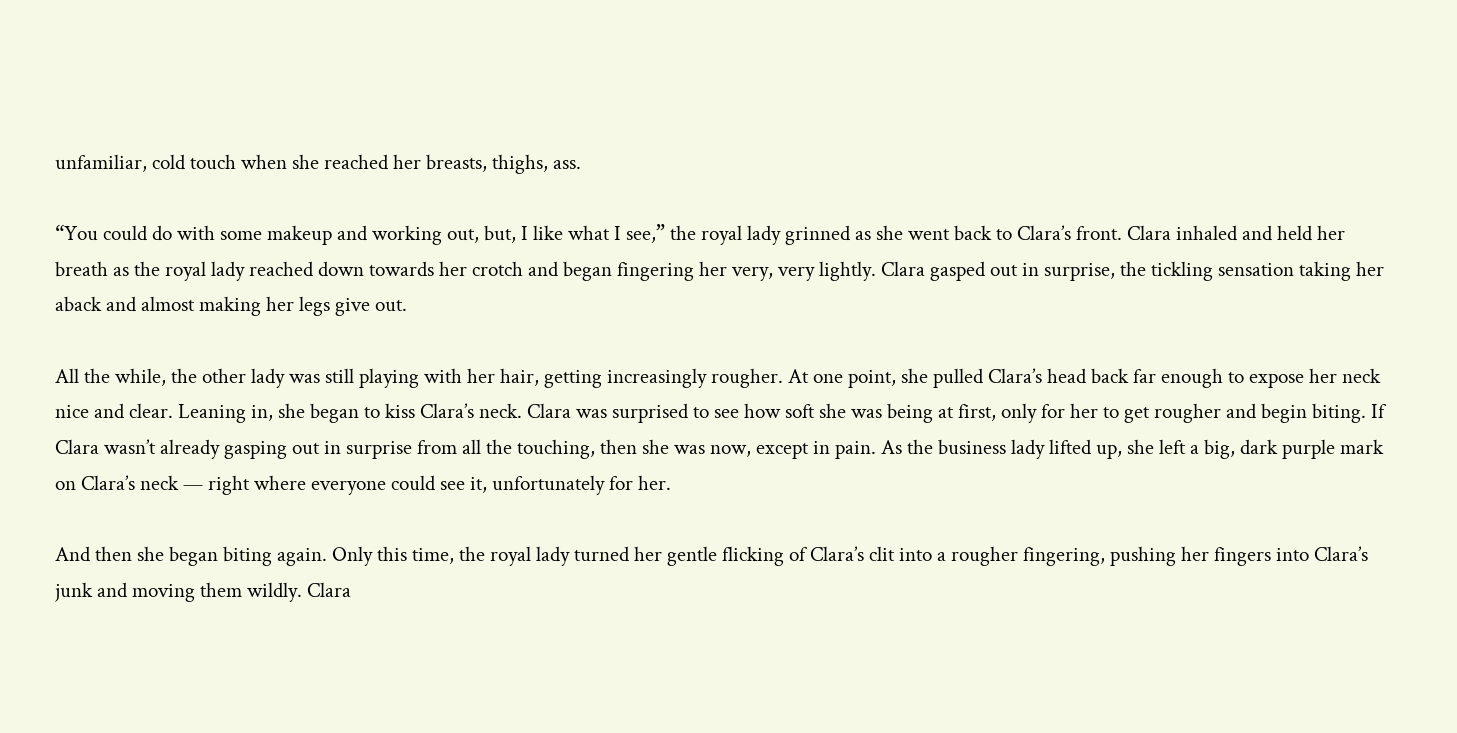unfamiliar, cold touch when she reached her breasts, thighs, ass.

“You could do with some makeup and working out, but, I like what I see,” the royal lady grinned as she went back to Clara’s front. Clara inhaled and held her breath as the royal lady reached down towards her crotch and began fingering her very, very lightly. Clara gasped out in surprise, the tickling sensation taking her aback and almost making her legs give out.

All the while, the other lady was still playing with her hair, getting increasingly rougher. At one point, she pulled Clara’s head back far enough to expose her neck nice and clear. Leaning in, she began to kiss Clara’s neck. Clara was surprised to see how soft she was being at first, only for her to get rougher and begin biting. If Clara wasn’t already gasping out in surprise from all the touching, then she was now, except in pain. As the business lady lifted up, she left a big, dark purple mark on Clara’s neck — right where everyone could see it, unfortunately for her.

And then she began biting again. Only this time, the royal lady turned her gentle flicking of Clara’s clit into a rougher fingering, pushing her fingers into Clara’s junk and moving them wildly. Clara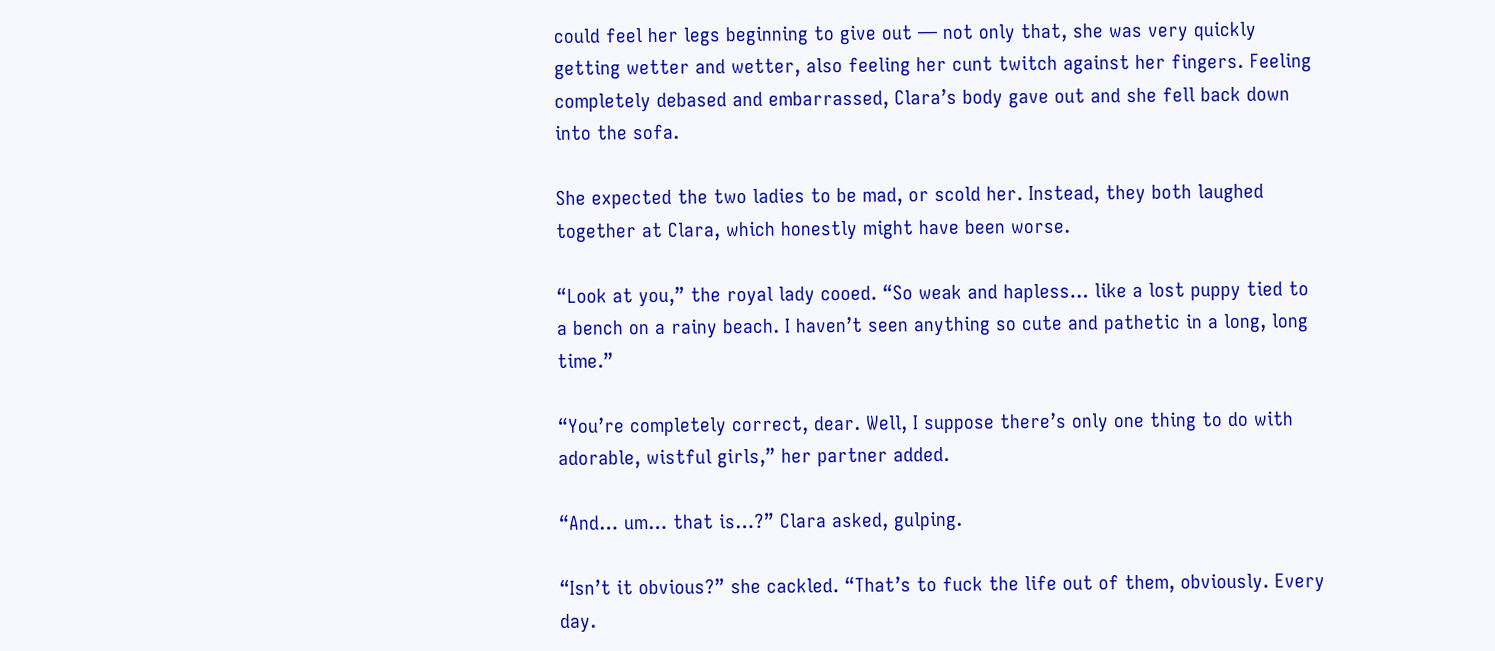could feel her legs beginning to give out — not only that, she was very quickly getting wetter and wetter, also feeling her cunt twitch against her fingers. Feeling completely debased and embarrassed, Clara’s body gave out and she fell back down into the sofa.

She expected the two ladies to be mad, or scold her. Instead, they both laughed together at Clara, which honestly might have been worse.

“Look at you,” the royal lady cooed. “So weak and hapless… like a lost puppy tied to a bench on a rainy beach. I haven’t seen anything so cute and pathetic in a long, long time.”

“You’re completely correct, dear. Well, I suppose there’s only one thing to do with adorable, wistful girls,” her partner added.

“And… um… that is…?” Clara asked, gulping.

“Isn’t it obvious?” she cackled. “That’s to fuck the life out of them, obviously. Every day.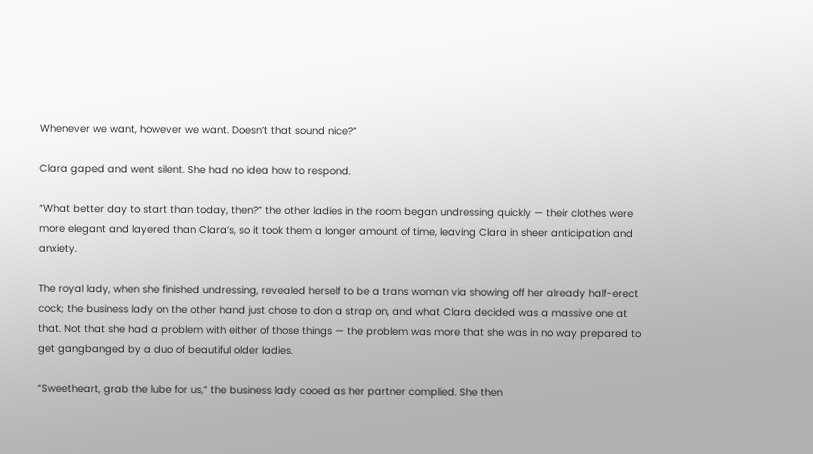Whenever we want, however we want. Doesn’t that sound nice?”

Clara gaped and went silent. She had no idea how to respond.

“What better day to start than today, then?” the other ladies in the room began undressing quickly — their clothes were more elegant and layered than Clara’s, so it took them a longer amount of time, leaving Clara in sheer anticipation and anxiety.

The royal lady, when she finished undressing, revealed herself to be a trans woman via showing off her already half-erect cock; the business lady on the other hand just chose to don a strap on, and what Clara decided was a massive one at that. Not that she had a problem with either of those things — the problem was more that she was in no way prepared to get gangbanged by a duo of beautiful older ladies.

“Sweetheart, grab the lube for us,” the business lady cooed as her partner complied. She then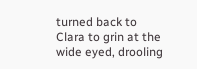turned back to Clara to grin at the wide eyed, drooling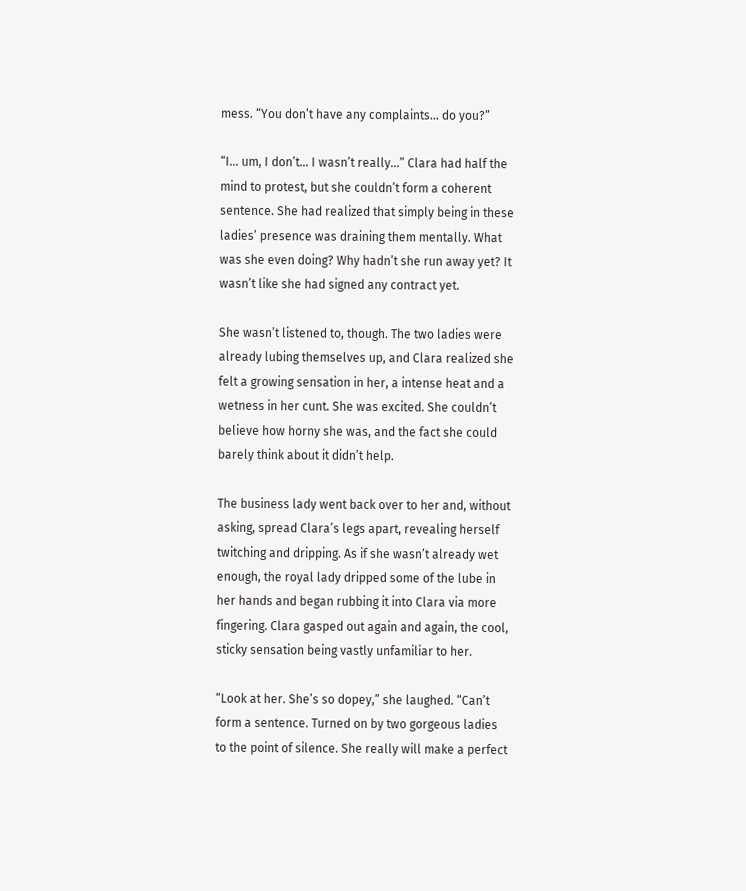mess. “You don’t have any complaints… do you?”

“I… um, I don’t… I wasn’t really…” Clara had half the mind to protest, but she couldn’t form a coherent sentence. She had realized that simply being in these ladies’ presence was draining them mentally. What was she even doing? Why hadn’t she run away yet? It wasn’t like she had signed any contract yet.

She wasn’t listened to, though. The two ladies were already lubing themselves up, and Clara realized she felt a growing sensation in her, a intense heat and a wetness in her cunt. She was excited. She couldn’t believe how horny she was, and the fact she could barely think about it didn’t help.

The business lady went back over to her and, without asking, spread Clara’s legs apart, revealing herself twitching and dripping. As if she wasn’t already wet enough, the royal lady dripped some of the lube in her hands and began rubbing it into Clara via more fingering. Clara gasped out again and again, the cool, sticky sensation being vastly unfamiliar to her.

“Look at her. She’s so dopey,” she laughed. “Can’t form a sentence. Turned on by two gorgeous ladies to the point of silence. She really will make a perfect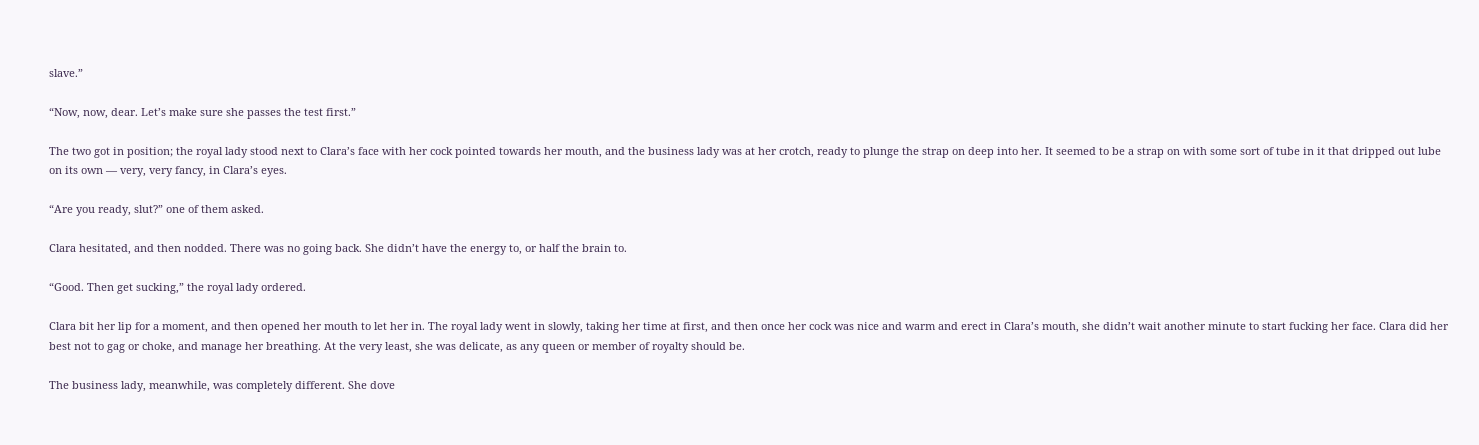slave.”

“Now, now, dear. Let’s make sure she passes the test first.”

The two got in position; the royal lady stood next to Clara’s face with her cock pointed towards her mouth, and the business lady was at her crotch, ready to plunge the strap on deep into her. It seemed to be a strap on with some sort of tube in it that dripped out lube on its own — very, very fancy, in Clara’s eyes.

“Are you ready, slut?” one of them asked.

Clara hesitated, and then nodded. There was no going back. She didn’t have the energy to, or half the brain to.

“Good. Then get sucking,” the royal lady ordered.

Clara bit her lip for a moment, and then opened her mouth to let her in. The royal lady went in slowly, taking her time at first, and then once her cock was nice and warm and erect in Clara’s mouth, she didn’t wait another minute to start fucking her face. Clara did her best not to gag or choke, and manage her breathing. At the very least, she was delicate, as any queen or member of royalty should be.

The business lady, meanwhile, was completely different. She dove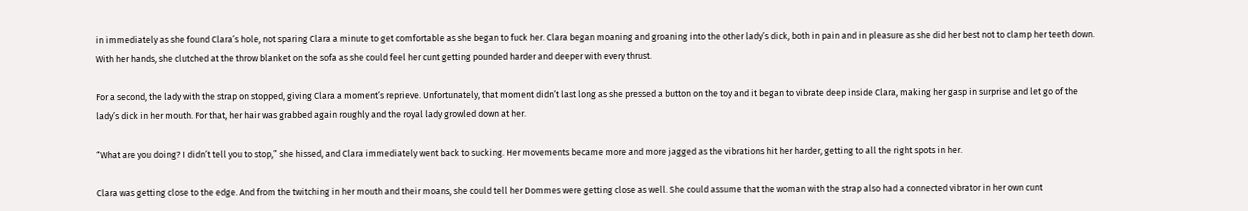in immediately as she found Clara’s hole, not sparing Clara a minute to get comfortable as she began to fuck her. Clara began moaning and groaning into the other lady’s dick, both in pain and in pleasure as she did her best not to clamp her teeth down. With her hands, she clutched at the throw blanket on the sofa as she could feel her cunt getting pounded harder and deeper with every thrust.

For a second, the lady with the strap on stopped, giving Clara a moment’s reprieve. Unfortunately, that moment didn’t last long as she pressed a button on the toy and it began to vibrate deep inside Clara, making her gasp in surprise and let go of the lady’s dick in her mouth. For that, her hair was grabbed again roughly and the royal lady growled down at her.

“What are you doing? I didn’t tell you to stop,” she hissed, and Clara immediately went back to sucking. Her movements became more and more jagged as the vibrations hit her harder, getting to all the right spots in her.

Clara was getting close to the edge. And from the twitching in her mouth and their moans, she could tell her Dommes were getting close as well. She could assume that the woman with the strap also had a connected vibrator in her own cunt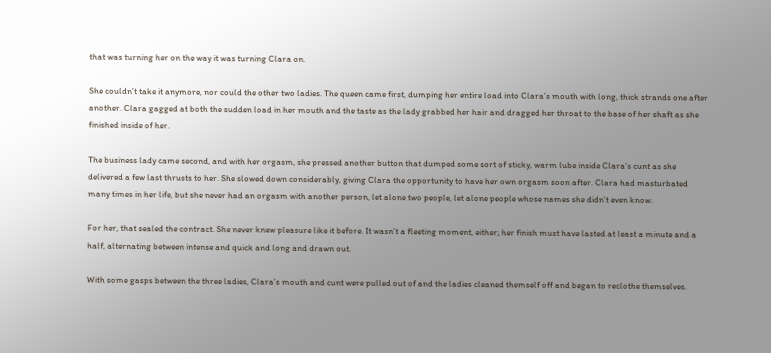that was turning her on the way it was turning Clara on.

She couldn’t take it anymore, nor could the other two ladies. The queen came first, dumping her entire load into Clara’s mouth with long, thick strands one after another. Clara gagged at both the sudden load in her mouth and the taste as the lady grabbed her hair and dragged her throat to the base of her shaft as she finished inside of her.

The business lady came second, and with her orgasm, she pressed another button that dumped some sort of sticky, warm lube inside Clara’s cunt as she delivered a few last thrusts to her. She slowed down considerably, giving Clara the opportunity to have her own orgasm soon after. Clara had masturbated many times in her life, but she never had an orgasm with another person, let alone two people, let alone people whose names she didn’t even know.

For her, that sealed the contract. She never knew pleasure like it before. It wasn’t a fleeting moment, either; her finish must have lasted at least a minute and a half, alternating between intense and quick and long and drawn out.

With some gasps between the three ladies, Clara’s mouth and cunt were pulled out of and the ladies cleaned themself off and began to reclothe themselves.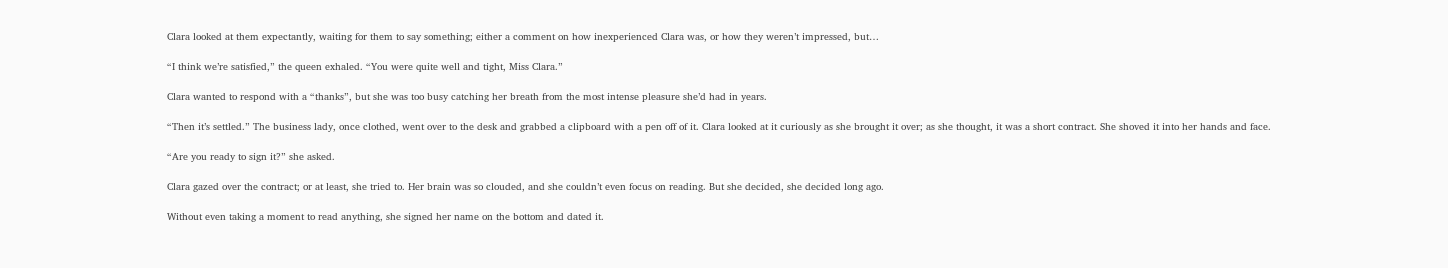Clara looked at them expectantly, waiting for them to say something; either a comment on how inexperienced Clara was, or how they weren’t impressed, but…

“I think we’re satisfied,” the queen exhaled. “You were quite well and tight, Miss Clara.”

Clara wanted to respond with a “thanks”, but she was too busy catching her breath from the most intense pleasure she’d had in years.

“Then it’s settled.” The business lady, once clothed, went over to the desk and grabbed a clipboard with a pen off of it. Clara looked at it curiously as she brought it over; as she thought, it was a short contract. She shoved it into her hands and face.

“Are you ready to sign it?” she asked.

Clara gazed over the contract; or at least, she tried to. Her brain was so clouded, and she couldn’t even focus on reading. But she decided, she decided long ago.

Without even taking a moment to read anything, she signed her name on the bottom and dated it.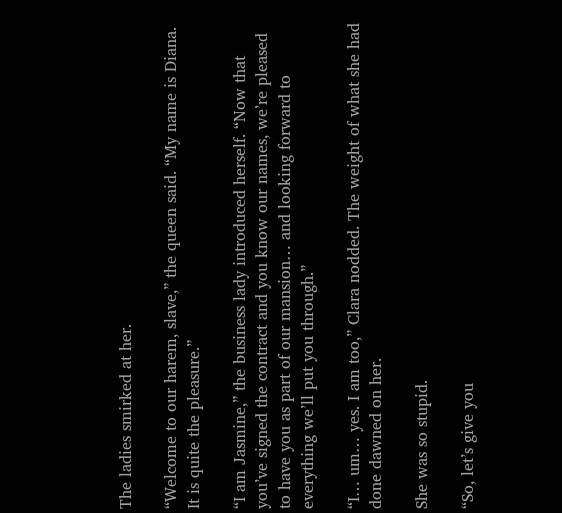The ladies smirked at her.

“Welcome to our harem, slave,” the queen said. “My name is Diana. It is quite the pleasure.”

“I am Jasmine,” the business lady introduced herself. “Now that you’ve signed the contract and you know our names, we’re pleased to have you as part of our mansion… and looking forward to everything we’ll put you through.”

“I… um… yes. I am too,” Clara nodded. The weight of what she had done dawned on her.

She was so stupid.

“So, let’s give you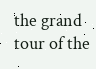the grand tour of the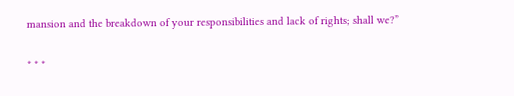mansion and the breakdown of your responsibilities and lack of rights; shall we?”

* * *